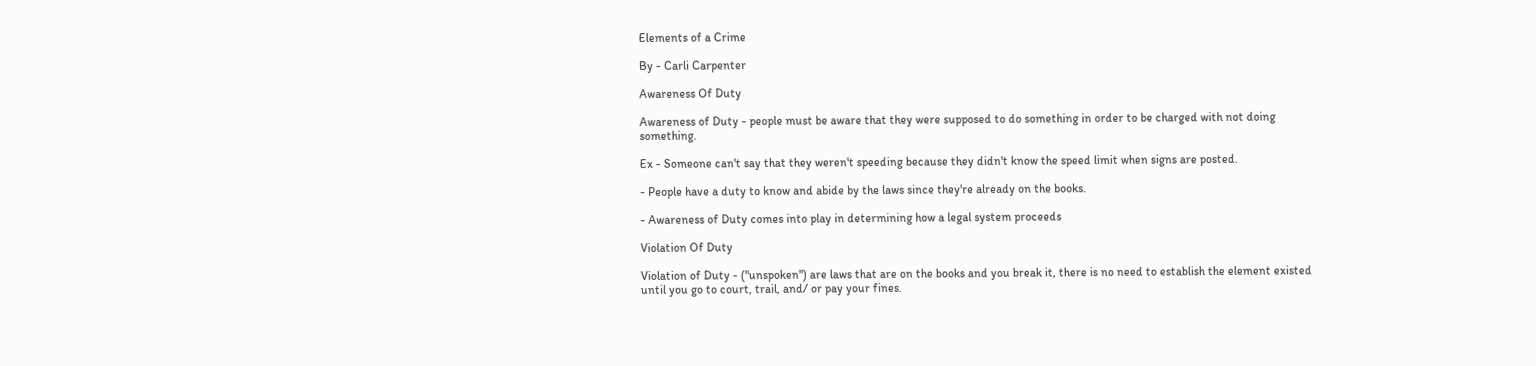Elements of a Crime

By - Carli Carpenter

Awareness Of Duty

Awareness of Duty - people must be aware that they were supposed to do something in order to be charged with not doing something.

Ex - Someone can't say that they weren't speeding because they didn't know the speed limit when signs are posted.

- People have a duty to know and abide by the laws since they're already on the books.

- Awareness of Duty comes into play in determining how a legal system proceeds

Violation Of Duty

Violation of Duty - ("unspoken") are laws that are on the books and you break it, there is no need to establish the element existed until you go to court, trail, and/ or pay your fines.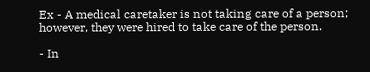Ex - A medical caretaker is not taking care of a person; however, they were hired to take care of the person.

- In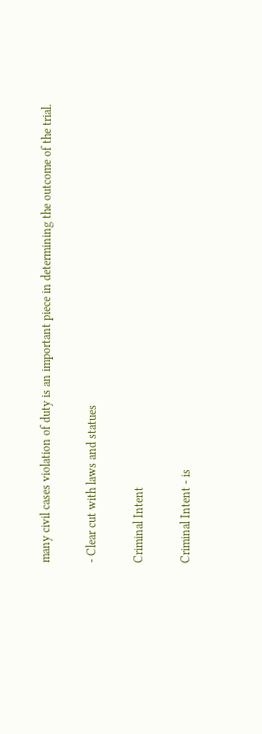many civil cases violation of duty is an important piece in determining the outcome of the trial.

- Clear cut with laws and statues

Criminal Intent

Criminal Intent - is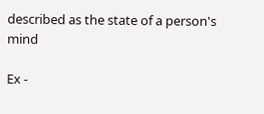described as the state of a person's mind

Ex -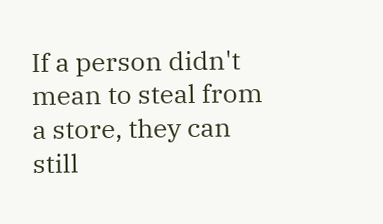If a person didn't mean to steal from a store, they can still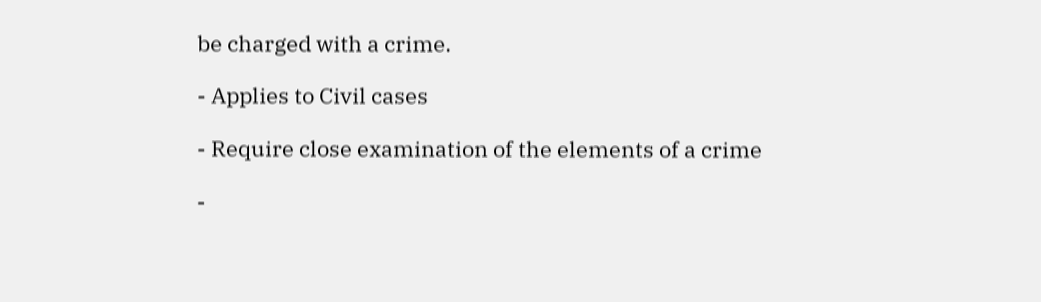be charged with a crime.

- Applies to Civil cases

- Require close examination of the elements of a crime

-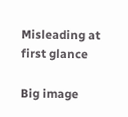Misleading at first glance

Big image